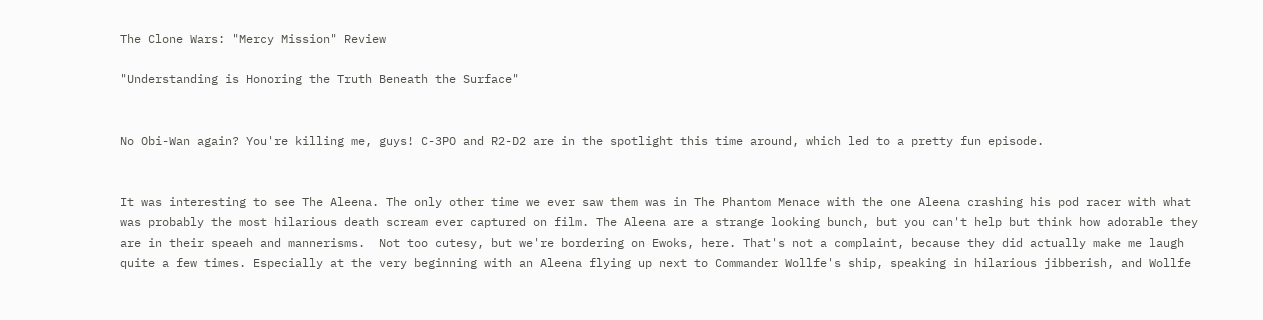The Clone Wars: "Mercy Mission" Review

"Understanding is Honoring the Truth Beneath the Surface"


No Obi-Wan again? You're killing me, guys! C-3PO and R2-D2 are in the spotlight this time around, which led to a pretty fun episode.


It was interesting to see The Aleena. The only other time we ever saw them was in The Phantom Menace with the one Aleena crashing his pod racer with what was probably the most hilarious death scream ever captured on film. The Aleena are a strange looking bunch, but you can't help but think how adorable they are in their speaeh and mannerisms.  Not too cutesy, but we're bordering on Ewoks, here. That's not a complaint, because they did actually make me laugh quite a few times. Especially at the very beginning with an Aleena flying up next to Commander Wollfe's ship, speaking in hilarious jibberish, and Wollfe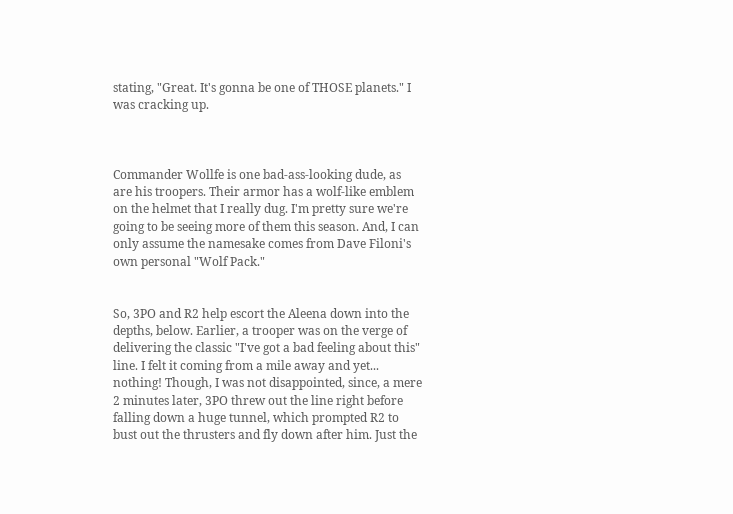stating, "Great. It's gonna be one of THOSE planets." I was cracking up.



Commander Wollfe is one bad-ass-looking dude, as are his troopers. Their armor has a wolf-like emblem on the helmet that I really dug. I'm pretty sure we're going to be seeing more of them this season. And, I can only assume the namesake comes from Dave Filoni's own personal "Wolf Pack."


So, 3PO and R2 help escort the Aleena down into the depths, below. Earlier, a trooper was on the verge of delivering the classic "I've got a bad feeling about this" line. I felt it coming from a mile away and yet... nothing! Though, I was not disappointed, since, a mere 2 minutes later, 3PO threw out the line right before falling down a huge tunnel, which prompted R2 to bust out the thrusters and fly down after him. Just the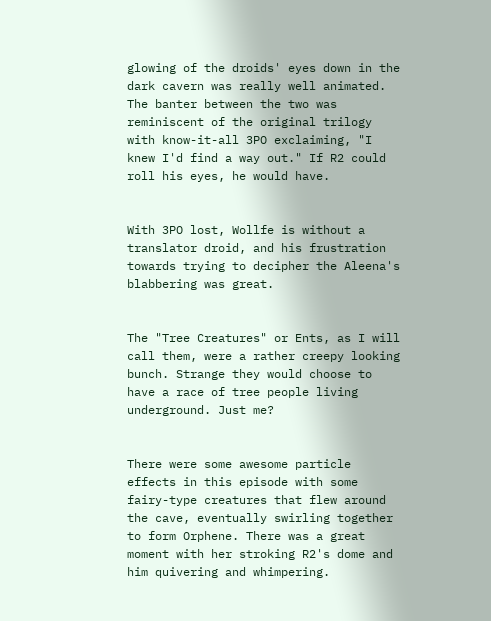glowing of the droids' eyes down in the dark cavern was really well animated. The banter between the two was reminiscent of the original trilogy with know-it-all 3PO exclaiming, "I knew I'd find a way out." If R2 could roll his eyes, he would have.


With 3PO lost, Wollfe is without a translator droid, and his frustration towards trying to decipher the Aleena's blabbering was great.


The "Tree Creatures" or Ents, as I will call them, were a rather creepy looking bunch. Strange they would choose to have a race of tree people living underground. Just me?


There were some awesome particle effects in this episode with some fairy-type creatures that flew around the cave, eventually swirling together to form Orphene. There was a great moment with her stroking R2's dome and him quivering and whimpering.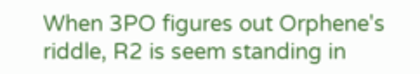When 3PO figures out Orphene's riddle, R2 is seem standing in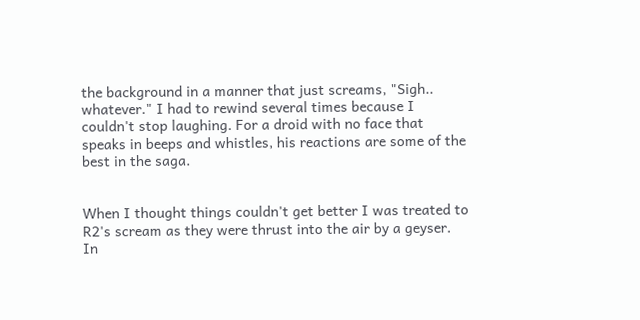the background in a manner that just screams, "Sigh.. whatever." I had to rewind several times because I couldn't stop laughing. For a droid with no face that speaks in beeps and whistles, his reactions are some of the best in the saga.


When I thought things couldn't get better I was treated to R2's scream as they were thrust into the air by a geyser. In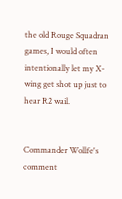the old Rouge Squadran games, I would often intentionally let my X-wing get shot up just to hear R2 wail.


Commander Wollfe's comment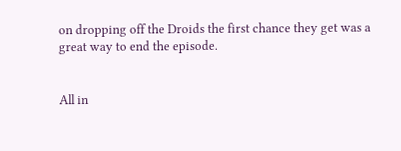on dropping off the Droids the first chance they get was a great way to end the episode.


All in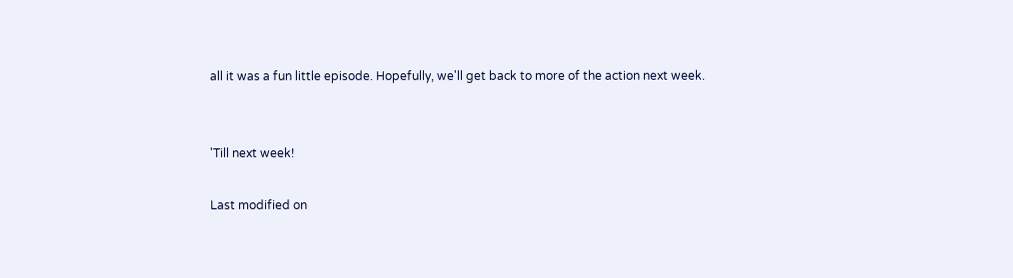all it was a fun little episode. Hopefully, we'll get back to more of the action next week.


'Till next week!

Last modified on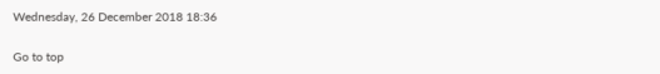Wednesday, 26 December 2018 18:36

Go to top